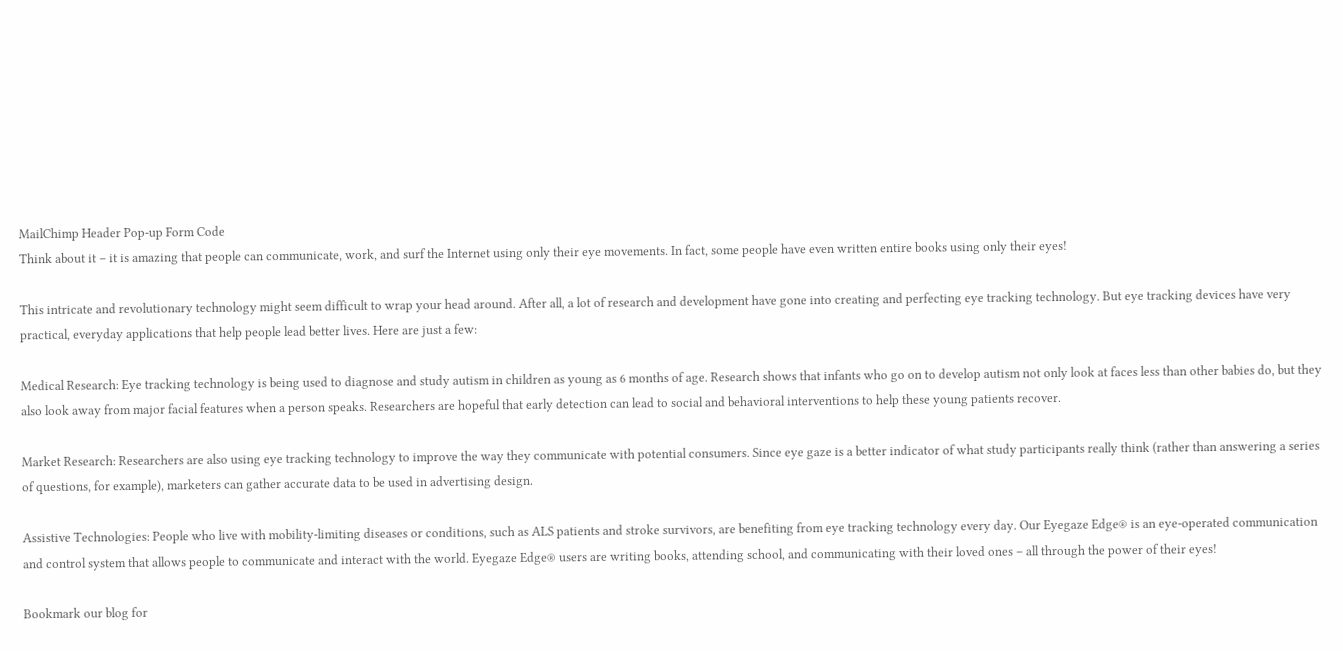MailChimp Header Pop-up Form Code
Think about it – it is amazing that people can communicate, work, and surf the Internet using only their eye movements. In fact, some people have even written entire books using only their eyes!

This intricate and revolutionary technology might seem difficult to wrap your head around. After all, a lot of research and development have gone into creating and perfecting eye tracking technology. But eye tracking devices have very practical, everyday applications that help people lead better lives. Here are just a few:

Medical Research: Eye tracking technology is being used to diagnose and study autism in children as young as 6 months of age. Research shows that infants who go on to develop autism not only look at faces less than other babies do, but they also look away from major facial features when a person speaks. Researchers are hopeful that early detection can lead to social and behavioral interventions to help these young patients recover.

Market Research: Researchers are also using eye tracking technology to improve the way they communicate with potential consumers. Since eye gaze is a better indicator of what study participants really think (rather than answering a series of questions, for example), marketers can gather accurate data to be used in advertising design.

Assistive Technologies: People who live with mobility-limiting diseases or conditions, such as ALS patients and stroke survivors, are benefiting from eye tracking technology every day. Our Eyegaze Edge® is an eye-operated communication and control system that allows people to communicate and interact with the world. Eyegaze Edge® users are writing books, attending school, and communicating with their loved ones – all through the power of their eyes!

Bookmark our blog for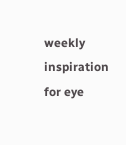weekly inspiration for eye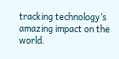tracking technology’s amazing impact on the world.